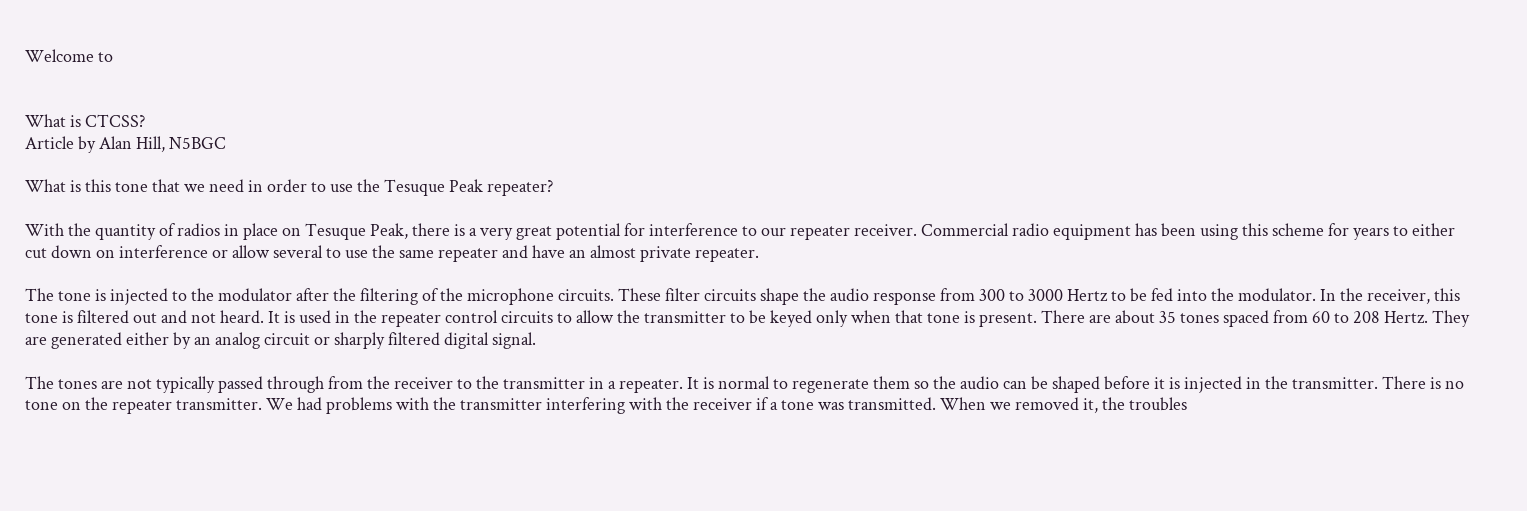Welcome to


What is CTCSS?
Article by Alan Hill, N5BGC

What is this tone that we need in order to use the Tesuque Peak repeater?

With the quantity of radios in place on Tesuque Peak, there is a very great potential for interference to our repeater receiver. Commercial radio equipment has been using this scheme for years to either cut down on interference or allow several to use the same repeater and have an almost private repeater.

The tone is injected to the modulator after the filtering of the microphone circuits. These filter circuits shape the audio response from 300 to 3000 Hertz to be fed into the modulator. In the receiver, this tone is filtered out and not heard. It is used in the repeater control circuits to allow the transmitter to be keyed only when that tone is present. There are about 35 tones spaced from 60 to 208 Hertz. They are generated either by an analog circuit or sharply filtered digital signal.

The tones are not typically passed through from the receiver to the transmitter in a repeater. It is normal to regenerate them so the audio can be shaped before it is injected in the transmitter. There is no tone on the repeater transmitter. We had problems with the transmitter interfering with the receiver if a tone was transmitted. When we removed it, the troubles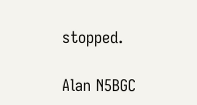stopped.

Alan N5BGC